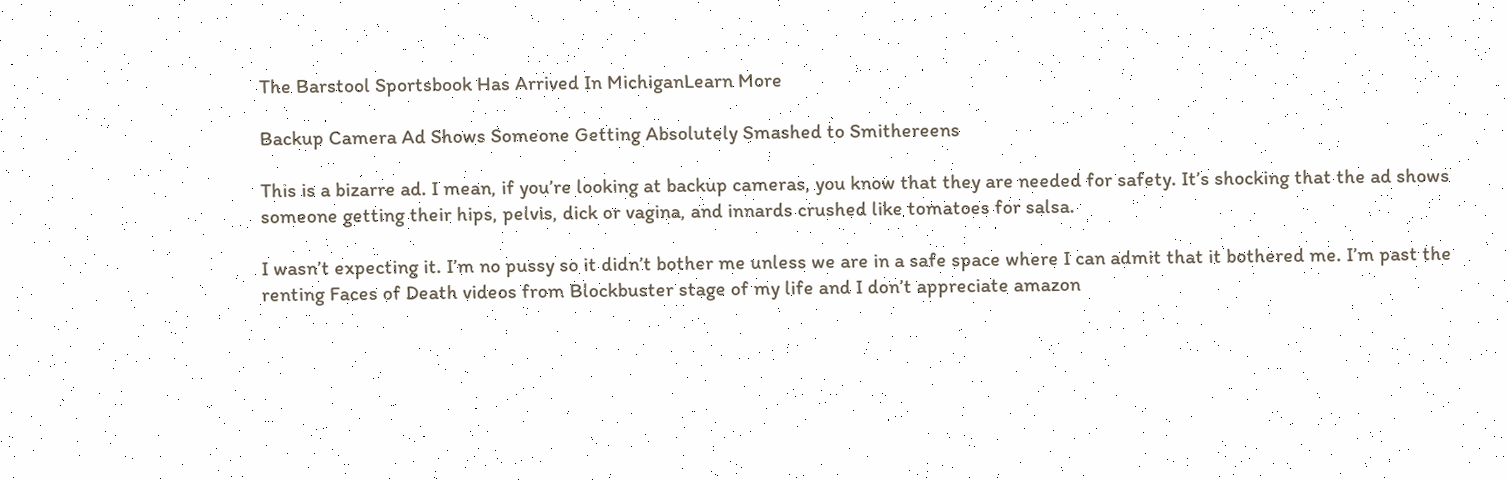The Barstool Sportsbook Has Arrived In MichiganLearn More

Backup Camera Ad Shows Someone Getting Absolutely Smashed to Smithereens

This is a bizarre ad. I mean, if you’re looking at backup cameras, you know that they are needed for safety. It’s shocking that the ad shows someone getting their hips, pelvis, dick or vagina, and innards crushed like tomatoes for salsa.

I wasn’t expecting it. I’m no pussy so it didn’t bother me unless we are in a safe space where I can admit that it bothered me. I’m past the renting Faces of Death videos from Blockbuster stage of my life and I don’t appreciate amazon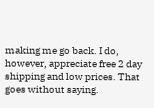making me go back. I do, however, appreciate free 2 day shipping and low prices. That goes without saying.